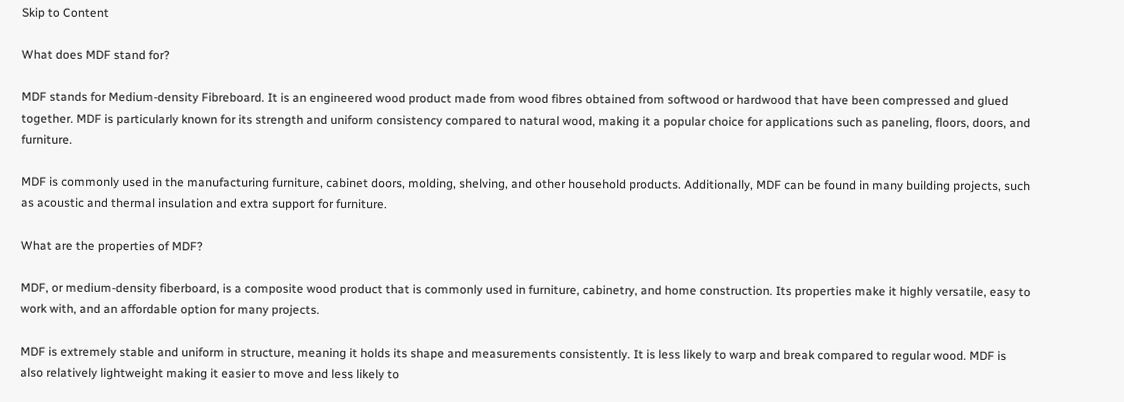Skip to Content

What does MDF stand for?

MDF stands for Medium-density Fibreboard. It is an engineered wood product made from wood fibres obtained from softwood or hardwood that have been compressed and glued together. MDF is particularly known for its strength and uniform consistency compared to natural wood, making it a popular choice for applications such as paneling, floors, doors, and furniture.

MDF is commonly used in the manufacturing furniture, cabinet doors, molding, shelving, and other household products. Additionally, MDF can be found in many building projects, such as acoustic and thermal insulation and extra support for furniture.

What are the properties of MDF?

MDF, or medium-density fiberboard, is a composite wood product that is commonly used in furniture, cabinetry, and home construction. Its properties make it highly versatile, easy to work with, and an affordable option for many projects.

MDF is extremely stable and uniform in structure, meaning it holds its shape and measurements consistently. It is less likely to warp and break compared to regular wood. MDF is also relatively lightweight making it easier to move and less likely to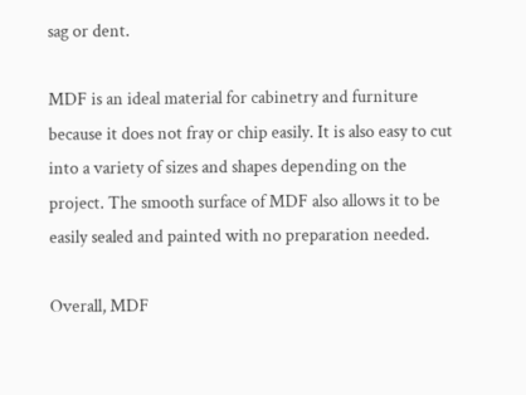sag or dent.

MDF is an ideal material for cabinetry and furniture because it does not fray or chip easily. It is also easy to cut into a variety of sizes and shapes depending on the project. The smooth surface of MDF also allows it to be easily sealed and painted with no preparation needed.

Overall, MDF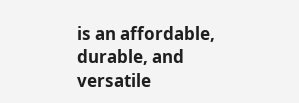is an affordable, durable, and versatile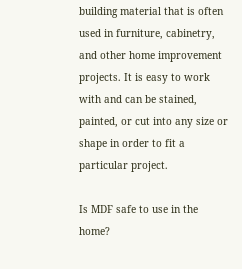building material that is often used in furniture, cabinetry, and other home improvement projects. It is easy to work with and can be stained, painted, or cut into any size or shape in order to fit a particular project.

Is MDF safe to use in the home?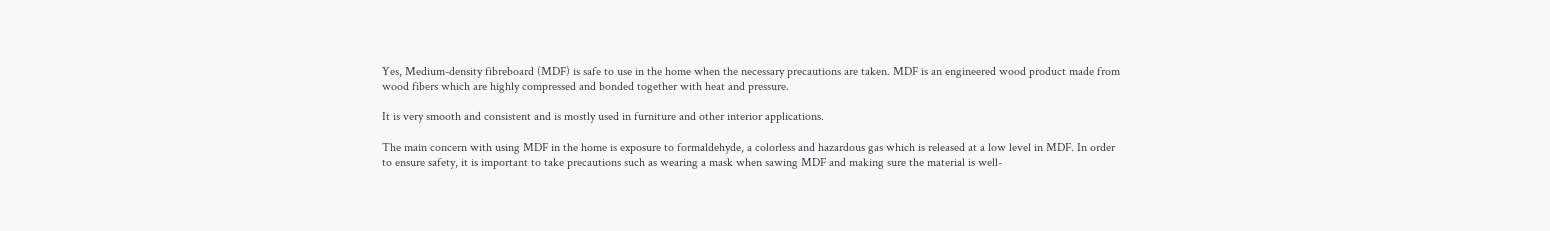Yes, Medium-density fibreboard (MDF) is safe to use in the home when the necessary precautions are taken. MDF is an engineered wood product made from wood fibers which are highly compressed and bonded together with heat and pressure.

It is very smooth and consistent and is mostly used in furniture and other interior applications.

The main concern with using MDF in the home is exposure to formaldehyde, a colorless and hazardous gas which is released at a low level in MDF. In order to ensure safety, it is important to take precautions such as wearing a mask when sawing MDF and making sure the material is well-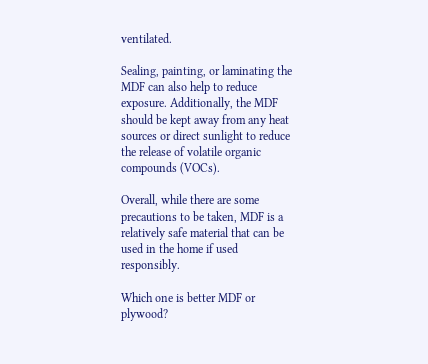ventilated.

Sealing, painting, or laminating the MDF can also help to reduce exposure. Additionally, the MDF should be kept away from any heat sources or direct sunlight to reduce the release of volatile organic compounds (VOCs).

Overall, while there are some precautions to be taken, MDF is a relatively safe material that can be used in the home if used responsibly.

Which one is better MDF or plywood?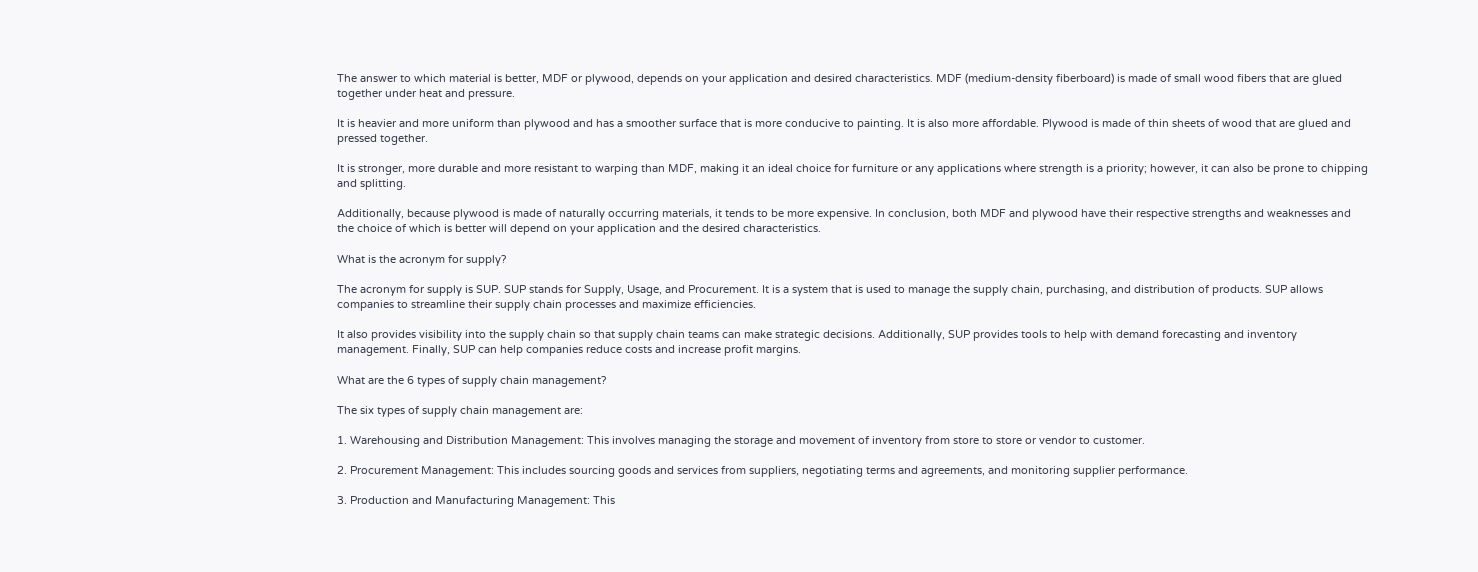The answer to which material is better, MDF or plywood, depends on your application and desired characteristics. MDF (medium-density fiberboard) is made of small wood fibers that are glued together under heat and pressure.

It is heavier and more uniform than plywood and has a smoother surface that is more conducive to painting. It is also more affordable. Plywood is made of thin sheets of wood that are glued and pressed together.

It is stronger, more durable and more resistant to warping than MDF, making it an ideal choice for furniture or any applications where strength is a priority; however, it can also be prone to chipping and splitting.

Additionally, because plywood is made of naturally occurring materials, it tends to be more expensive. In conclusion, both MDF and plywood have their respective strengths and weaknesses and the choice of which is better will depend on your application and the desired characteristics.

What is the acronym for supply?

The acronym for supply is SUP. SUP stands for Supply, Usage, and Procurement. It is a system that is used to manage the supply chain, purchasing, and distribution of products. SUP allows companies to streamline their supply chain processes and maximize efficiencies.

It also provides visibility into the supply chain so that supply chain teams can make strategic decisions. Additionally, SUP provides tools to help with demand forecasting and inventory management. Finally, SUP can help companies reduce costs and increase profit margins.

What are the 6 types of supply chain management?

The six types of supply chain management are:

1. Warehousing and Distribution Management: This involves managing the storage and movement of inventory from store to store or vendor to customer.

2. Procurement Management: This includes sourcing goods and services from suppliers, negotiating terms and agreements, and monitoring supplier performance.

3. Production and Manufacturing Management: This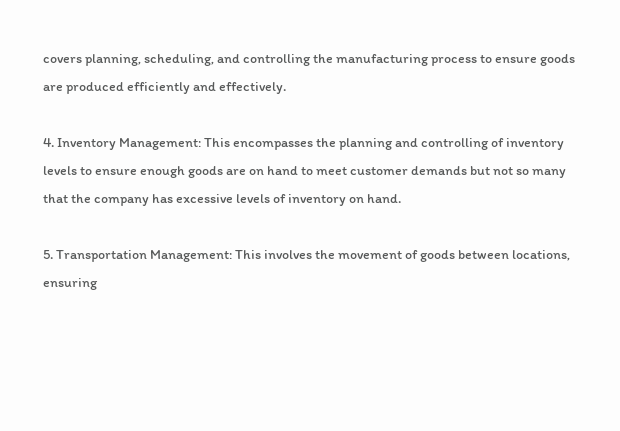covers planning, scheduling, and controlling the manufacturing process to ensure goods are produced efficiently and effectively.

4. Inventory Management: This encompasses the planning and controlling of inventory levels to ensure enough goods are on hand to meet customer demands but not so many that the company has excessive levels of inventory on hand.

5. Transportation Management: This involves the movement of goods between locations, ensuring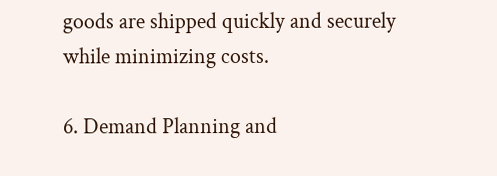goods are shipped quickly and securely while minimizing costs.

6. Demand Planning and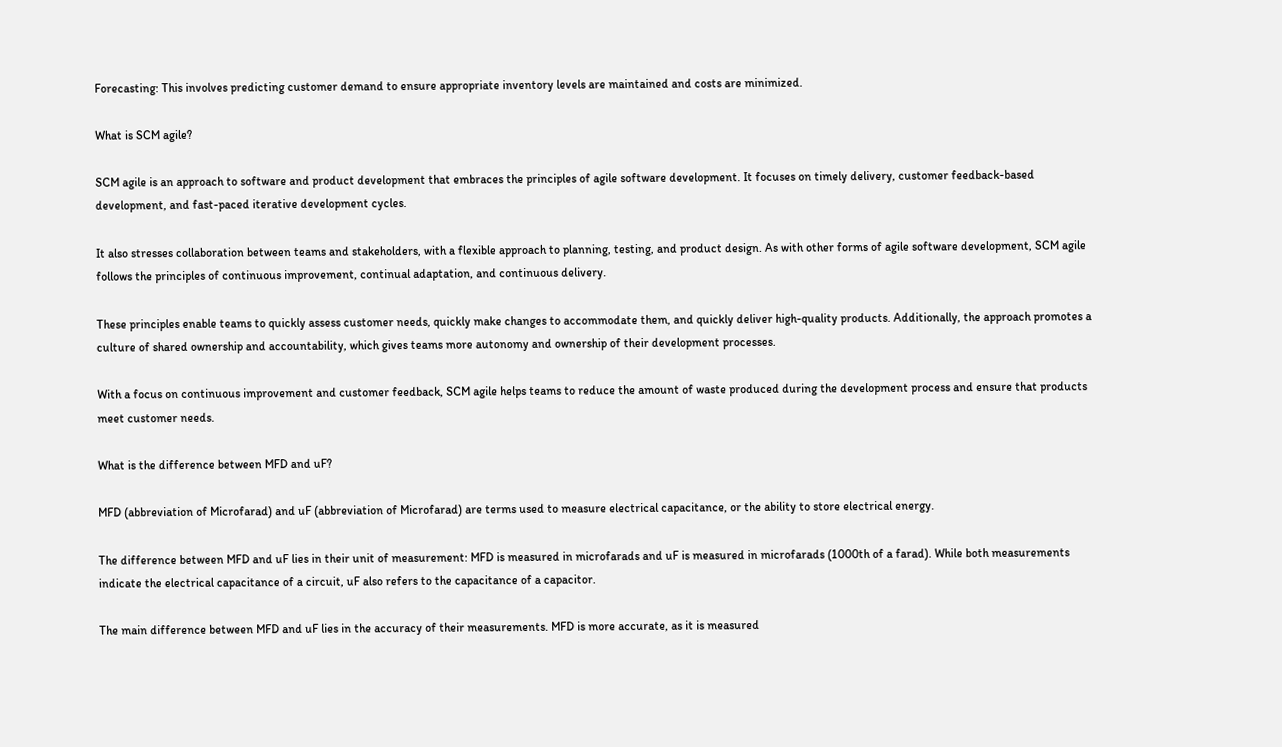Forecasting: This involves predicting customer demand to ensure appropriate inventory levels are maintained and costs are minimized.

What is SCM agile?

SCM agile is an approach to software and product development that embraces the principles of agile software development. It focuses on timely delivery, customer feedback-based development, and fast-paced iterative development cycles.

It also stresses collaboration between teams and stakeholders, with a flexible approach to planning, testing, and product design. As with other forms of agile software development, SCM agile follows the principles of continuous improvement, continual adaptation, and continuous delivery.

These principles enable teams to quickly assess customer needs, quickly make changes to accommodate them, and quickly deliver high-quality products. Additionally, the approach promotes a culture of shared ownership and accountability, which gives teams more autonomy and ownership of their development processes.

With a focus on continuous improvement and customer feedback, SCM agile helps teams to reduce the amount of waste produced during the development process and ensure that products meet customer needs.

What is the difference between MFD and uF?

MFD (abbreviation of Microfarad) and uF (abbreviation of Microfarad) are terms used to measure electrical capacitance, or the ability to store electrical energy.

The difference between MFD and uF lies in their unit of measurement: MFD is measured in microfarads and uF is measured in microfarads (1000th of a farad). While both measurements indicate the electrical capacitance of a circuit, uF also refers to the capacitance of a capacitor.

The main difference between MFD and uF lies in the accuracy of their measurements. MFD is more accurate, as it is measured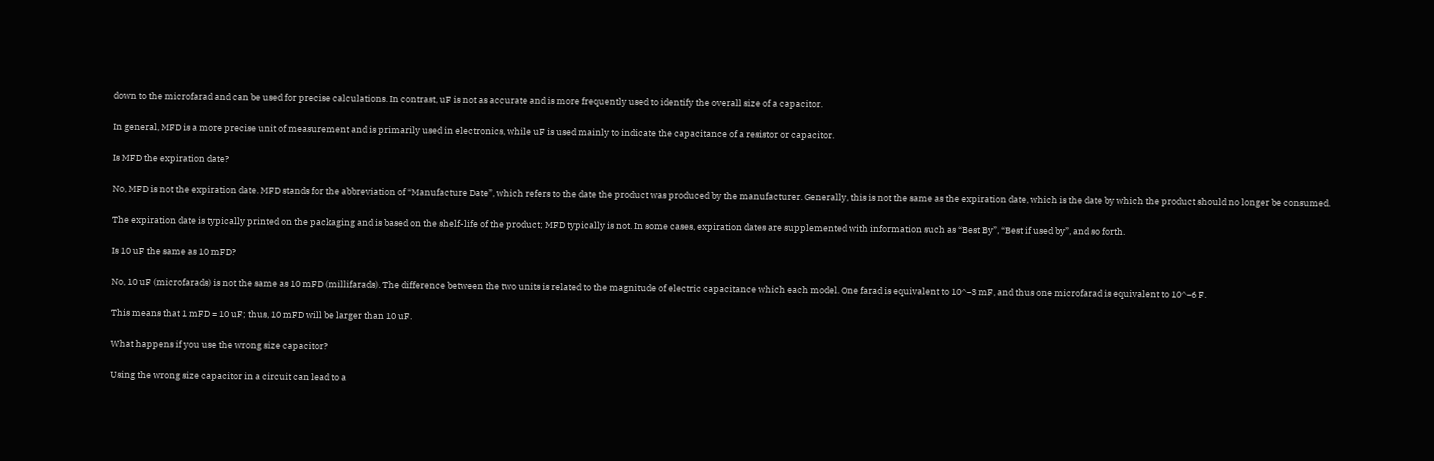down to the microfarad and can be used for precise calculations. In contrast, uF is not as accurate and is more frequently used to identify the overall size of a capacitor.

In general, MFD is a more precise unit of measurement and is primarily used in electronics, while uF is used mainly to indicate the capacitance of a resistor or capacitor.

Is MFD the expiration date?

No, MFD is not the expiration date. MFD stands for the abbreviation of “Manufacture Date”, which refers to the date the product was produced by the manufacturer. Generally, this is not the same as the expiration date, which is the date by which the product should no longer be consumed.

The expiration date is typically printed on the packaging and is based on the shelf-life of the product; MFD typically is not. In some cases, expiration dates are supplemented with information such as “Best By”, “Best if used by”, and so forth.

Is 10 uF the same as 10 mFD?

No, 10 uF (microfarads) is not the same as 10 mFD (millifarads). The difference between the two units is related to the magnitude of electric capacitance which each model. One farad is equivalent to 10^−3 mF, and thus one microfarad is equivalent to 10^−6 F.

This means that 1 mFD = 10 uF; thus, 10 mFD will be larger than 10 uF.

What happens if you use the wrong size capacitor?

Using the wrong size capacitor in a circuit can lead to a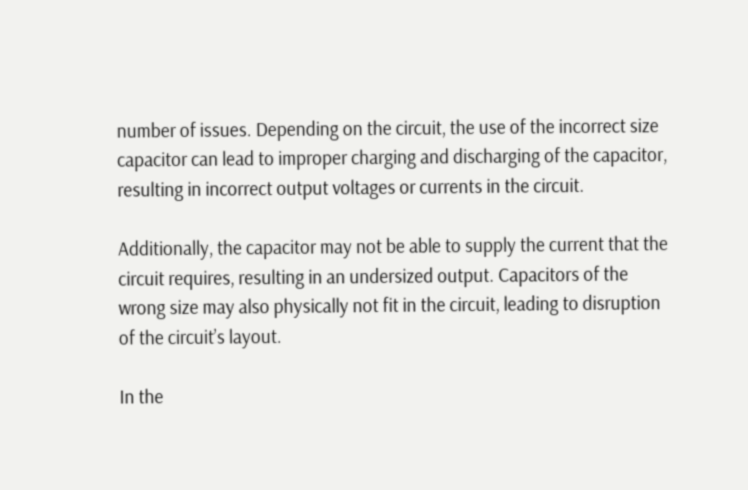number of issues. Depending on the circuit, the use of the incorrect size capacitor can lead to improper charging and discharging of the capacitor, resulting in incorrect output voltages or currents in the circuit.

Additionally, the capacitor may not be able to supply the current that the circuit requires, resulting in an undersized output. Capacitors of the wrong size may also physically not fit in the circuit, leading to disruption of the circuit’s layout.

In the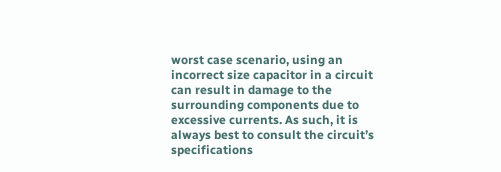worst case scenario, using an incorrect size capacitor in a circuit can result in damage to the surrounding components due to excessive currents. As such, it is always best to consult the circuit’s specifications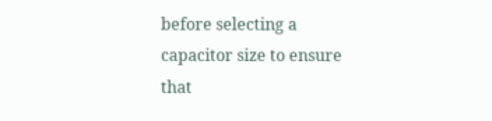before selecting a capacitor size to ensure that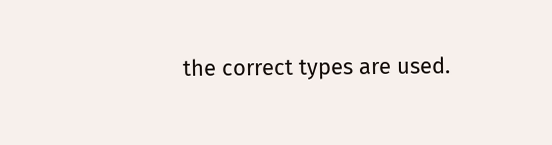the correct types are used.